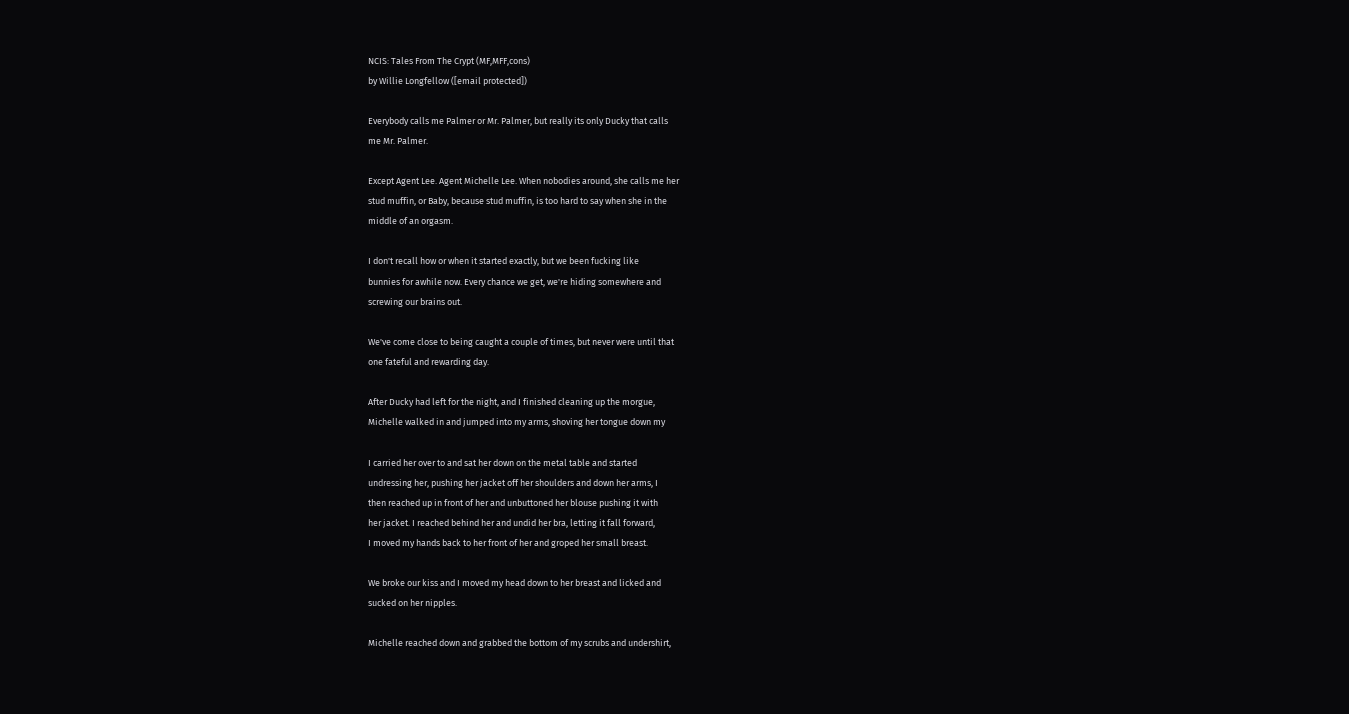NCIS: Tales From The Crypt (MF,MFF,cons)
by Willie Longfellow ([email protected])

Everybody calls me Palmer or Mr. Palmer, but really its only Ducky that calls
me Mr. Palmer.

Except Agent Lee. Agent Michelle Lee. When nobodies around, she calls me her
stud muffin, or Baby, because stud muffin, is too hard to say when she in the
middle of an orgasm.

I don't recall how or when it started exactly, but we been fucking like
bunnies for awhile now. Every chance we get, we're hiding somewhere and
screwing our brains out.

We've come close to being caught a couple of times, but never were until that
one fateful and rewarding day.

After Ducky had left for the night, and I finished cleaning up the morgue,
Michelle walked in and jumped into my arms, shoving her tongue down my

I carried her over to and sat her down on the metal table and started
undressing her, pushing her jacket off her shoulders and down her arms, I
then reached up in front of her and unbuttoned her blouse pushing it with
her jacket. I reached behind her and undid her bra, letting it fall forward,
I moved my hands back to her front of her and groped her small breast.

We broke our kiss and I moved my head down to her breast and licked and
sucked on her nipples.

Michelle reached down and grabbed the bottom of my scrubs and undershirt,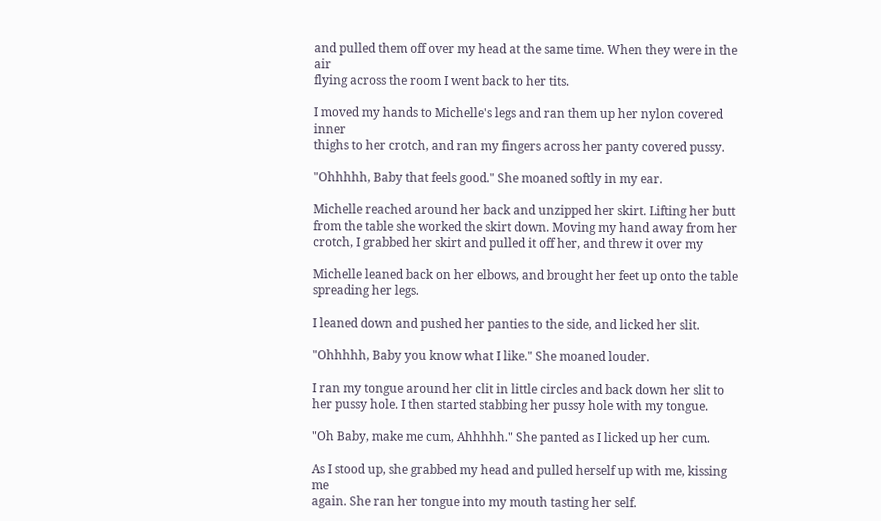and pulled them off over my head at the same time. When they were in the air
flying across the room I went back to her tits.

I moved my hands to Michelle's legs and ran them up her nylon covered inner
thighs to her crotch, and ran my fingers across her panty covered pussy.

"Ohhhhh, Baby that feels good." She moaned softly in my ear.

Michelle reached around her back and unzipped her skirt. Lifting her butt
from the table she worked the skirt down. Moving my hand away from her
crotch, I grabbed her skirt and pulled it off her, and threw it over my

Michelle leaned back on her elbows, and brought her feet up onto the table
spreading her legs.

I leaned down and pushed her panties to the side, and licked her slit.

"Ohhhhh, Baby you know what I like." She moaned louder.

I ran my tongue around her clit in little circles and back down her slit to
her pussy hole. I then started stabbing her pussy hole with my tongue.

"Oh Baby, make me cum, Ahhhhh." She panted as I licked up her cum.

As I stood up, she grabbed my head and pulled herself up with me, kissing me
again. She ran her tongue into my mouth tasting her self.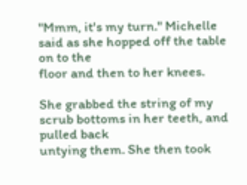"Mmm, it's my turn." Michelle said as she hopped off the table on to the
floor and then to her knees.

She grabbed the string of my scrub bottoms in her teeth, and pulled back
untying them. She then took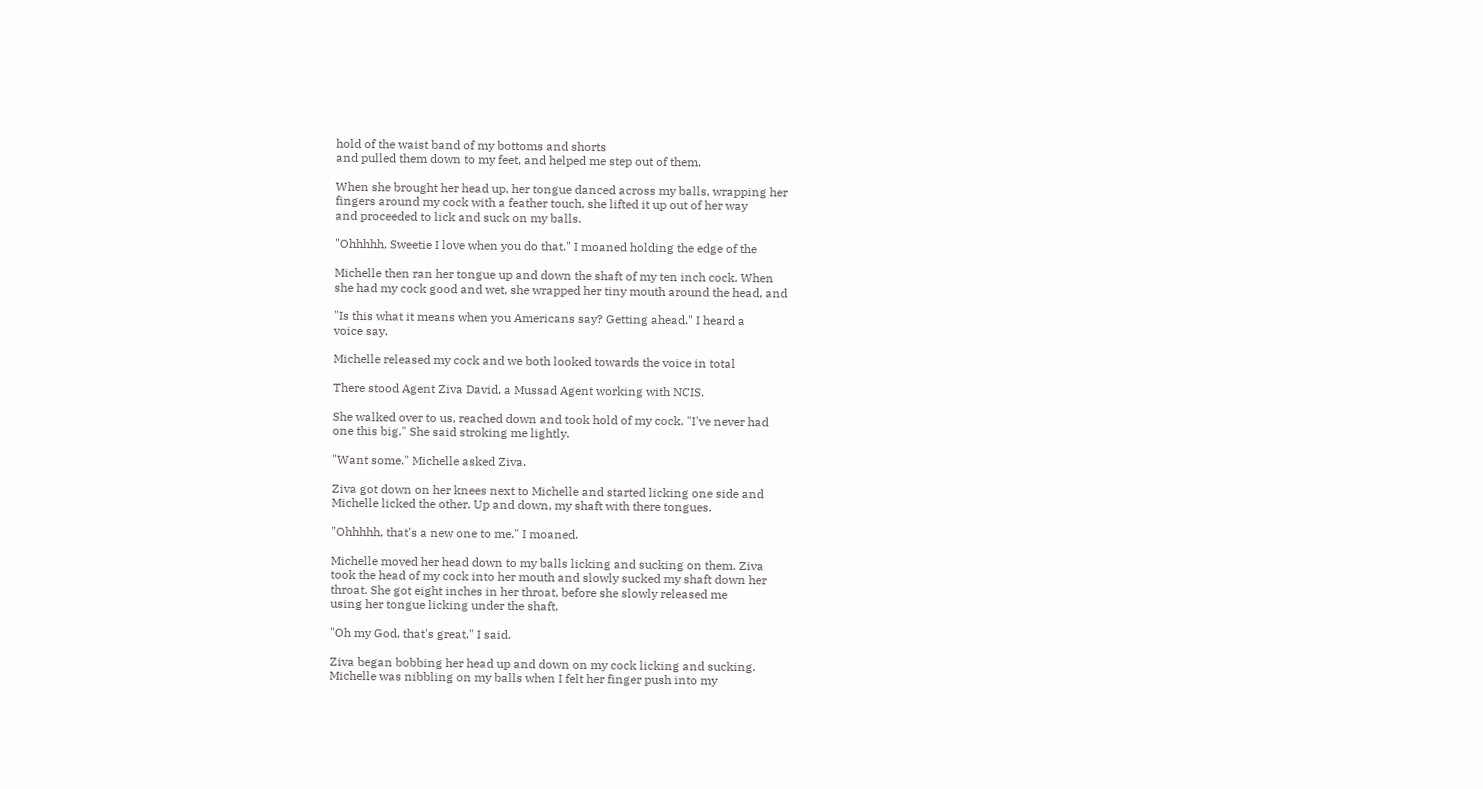hold of the waist band of my bottoms and shorts
and pulled them down to my feet, and helped me step out of them.

When she brought her head up, her tongue danced across my balls, wrapping her
fingers around my cock with a feather touch, she lifted it up out of her way
and proceeded to lick and suck on my balls.

"Ohhhhh, Sweetie I love when you do that." I moaned holding the edge of the

Michelle then ran her tongue up and down the shaft of my ten inch cock. When
she had my cock good and wet, she wrapped her tiny mouth around the head, and

"Is this what it means when you Americans say? Getting ahead." I heard a
voice say.

Michelle released my cock and we both looked towards the voice in total

There stood Agent Ziva David, a Mussad Agent working with NCIS.

She walked over to us, reached down and took hold of my cock. "I've never had
one this big." She said stroking me lightly.

"Want some." Michelle asked Ziva.

Ziva got down on her knees next to Michelle and started licking one side and
Michelle licked the other. Up and down, my shaft with there tongues.

"Ohhhhh, that's a new one to me." I moaned.

Michelle moved her head down to my balls licking and sucking on them. Ziva
took the head of my cock into her mouth and slowly sucked my shaft down her
throat. She got eight inches in her throat, before she slowly released me
using her tongue licking under the shaft.

"Oh my God, that's great." I said.

Ziva began bobbing her head up and down on my cock licking and sucking.
Michelle was nibbling on my balls when I felt her finger push into my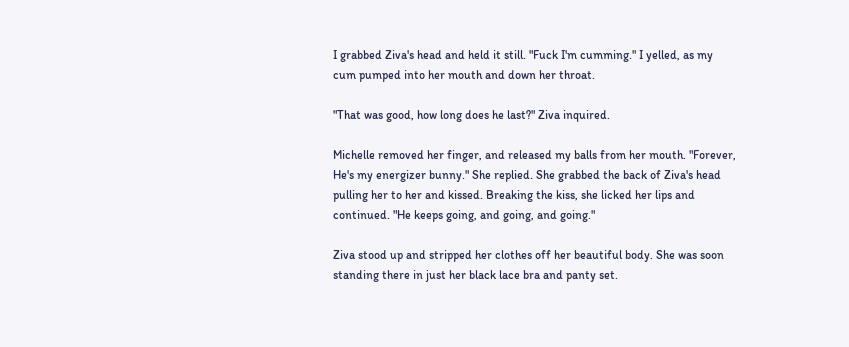I grabbed Ziva's head and held it still. "Fuck I'm cumming." I yelled, as my
cum pumped into her mouth and down her throat.

"That was good, how long does he last?" Ziva inquired.

Michelle removed her finger, and released my balls from her mouth. "Forever,
He's my energizer bunny." She replied. She grabbed the back of Ziva's head
pulling her to her and kissed. Breaking the kiss, she licked her lips and
continued. "He keeps going, and going, and going."

Ziva stood up and stripped her clothes off her beautiful body. She was soon
standing there in just her black lace bra and panty set.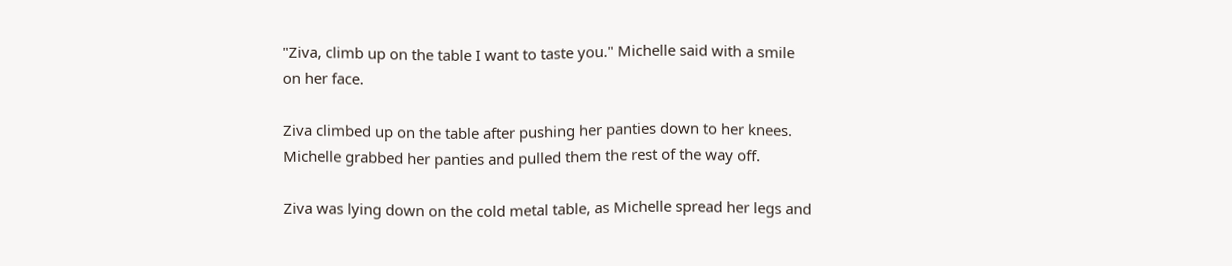"Ziva, climb up on the table I want to taste you." Michelle said with a smile
on her face.

Ziva climbed up on the table after pushing her panties down to her knees.
Michelle grabbed her panties and pulled them the rest of the way off.

Ziva was lying down on the cold metal table, as Michelle spread her legs and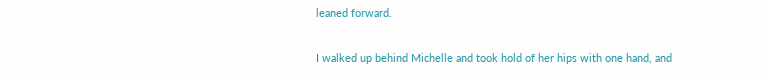leaned forward.

I walked up behind Michelle and took hold of her hips with one hand, and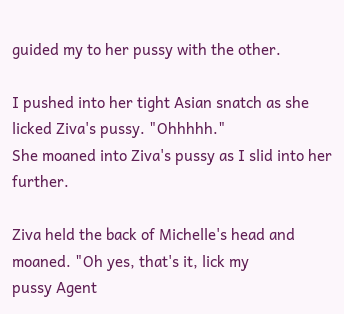guided my to her pussy with the other.

I pushed into her tight Asian snatch as she licked Ziva's pussy. "Ohhhhh."
She moaned into Ziva's pussy as I slid into her further.

Ziva held the back of Michelle's head and moaned. "Oh yes, that's it, lick my
pussy Agent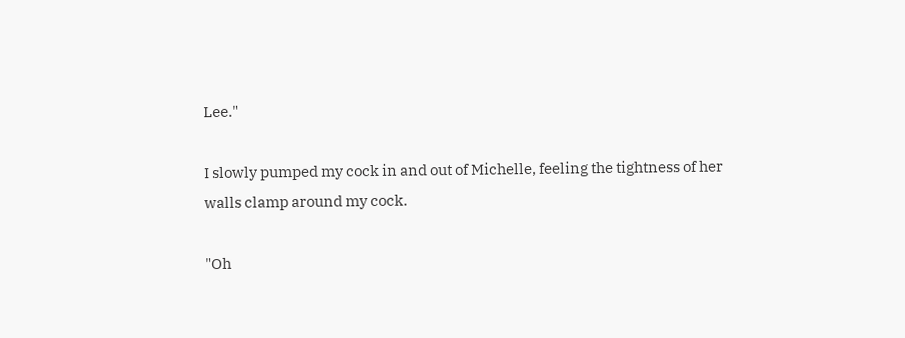Lee."

I slowly pumped my cock in and out of Michelle, feeling the tightness of her
walls clamp around my cock.

"Oh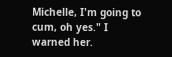Michelle, I'm going to cum, oh yes." I warned her.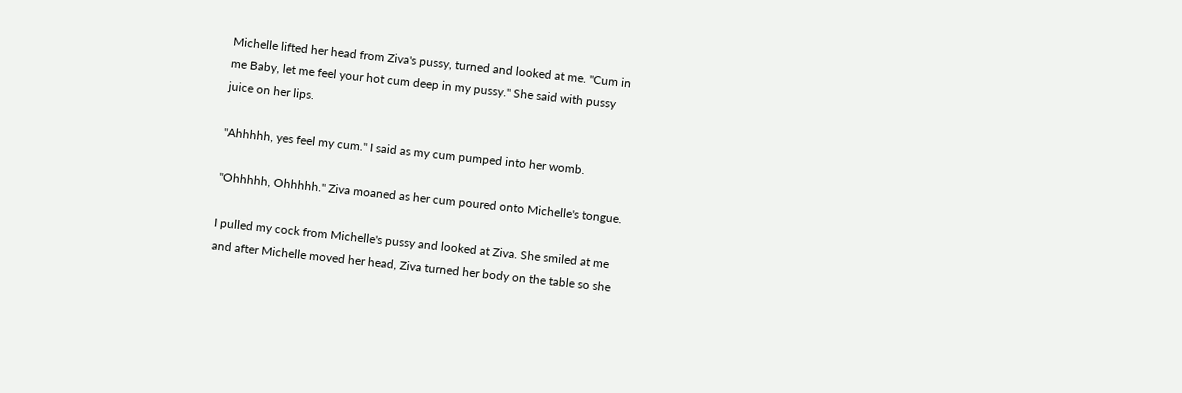Michelle lifted her head from Ziva's pussy, turned and looked at me. "Cum in
me Baby, let me feel your hot cum deep in my pussy." She said with pussy
juice on her lips.

"Ahhhhh, yes feel my cum." I said as my cum pumped into her womb.

"Ohhhhh, Ohhhhh." Ziva moaned as her cum poured onto Michelle's tongue.

I pulled my cock from Michelle's pussy and looked at Ziva. She smiled at me
and after Michelle moved her head, Ziva turned her body on the table so she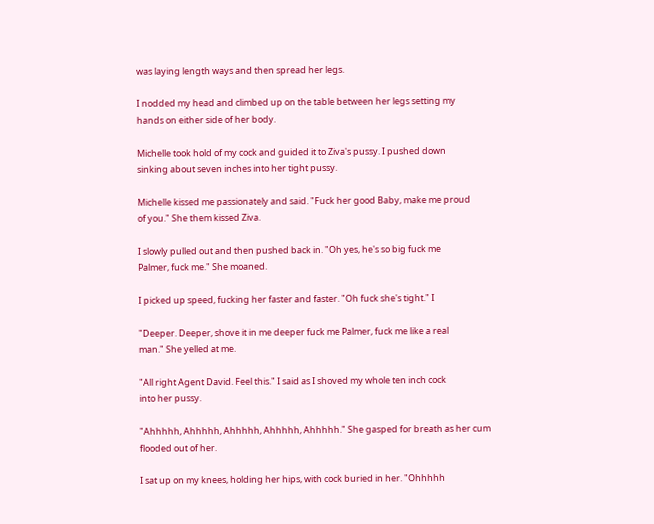was laying length ways and then spread her legs.

I nodded my head and climbed up on the table between her legs setting my
hands on either side of her body.

Michelle took hold of my cock and guided it to Ziva's pussy. I pushed down
sinking about seven inches into her tight pussy.

Michelle kissed me passionately and said. "Fuck her good Baby, make me proud
of you." She them kissed Ziva.

I slowly pulled out and then pushed back in. "Oh yes, he's so big fuck me
Palmer, fuck me." She moaned.

I picked up speed, fucking her faster and faster. "Oh fuck she's tight." I

"Deeper. Deeper, shove it in me deeper fuck me Palmer, fuck me like a real
man." She yelled at me.

"All right Agent David. Feel this." I said as I shoved my whole ten inch cock
into her pussy.

"Ahhhhh, Ahhhhh, Ahhhhh, Ahhhhh, Ahhhhh." She gasped for breath as her cum
flooded out of her.

I sat up on my knees, holding her hips, with cock buried in her. "Ohhhhh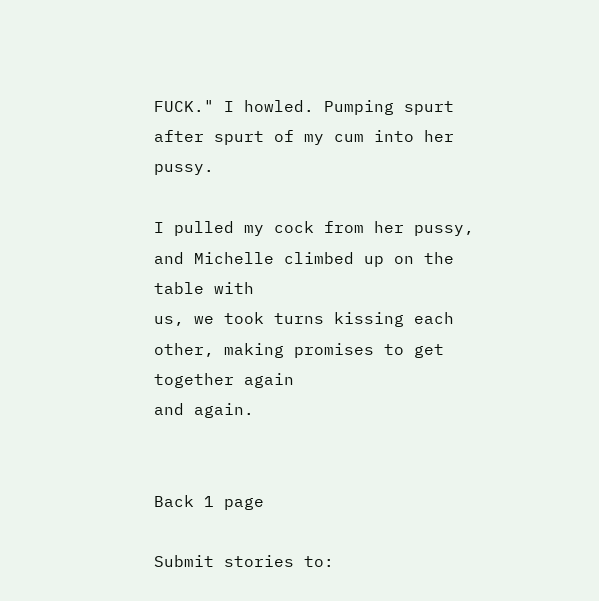FUCK." I howled. Pumping spurt after spurt of my cum into her pussy.

I pulled my cock from her pussy, and Michelle climbed up on the table with
us, we took turns kissing each other, making promises to get together again
and again.


Back 1 page

Submit stories to: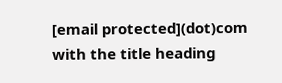[email protected](dot)com
with the title heading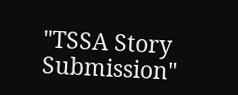"TSSA Story Submission"